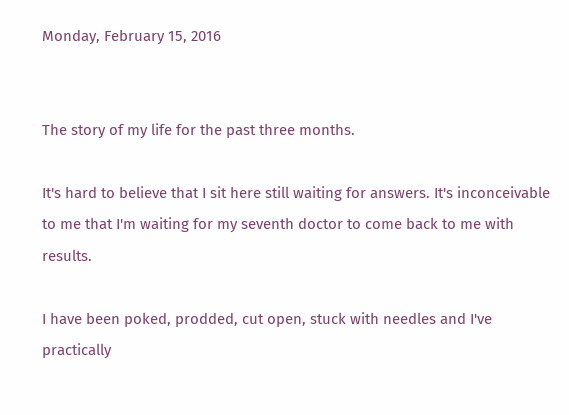Monday, February 15, 2016


The story of my life for the past three months.

It's hard to believe that I sit here still waiting for answers. It's inconceivable to me that I'm waiting for my seventh doctor to come back to me with results.

I have been poked, prodded, cut open, stuck with needles and I've practically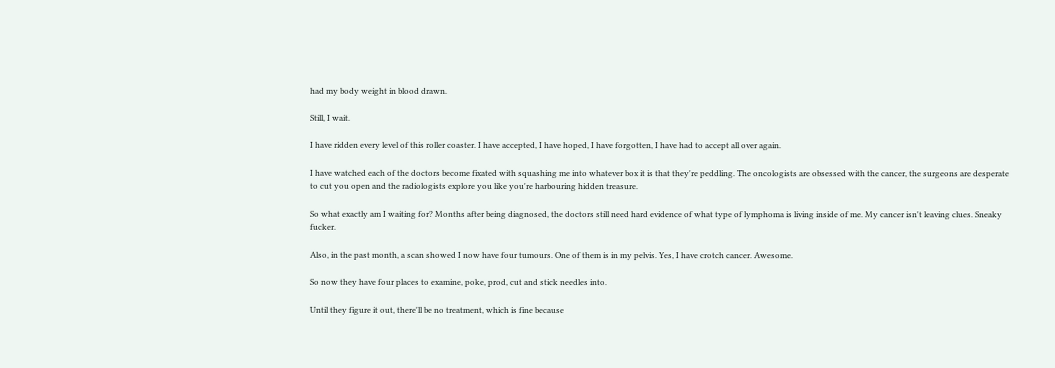had my body weight in blood drawn.

Still, I wait.

I have ridden every level of this roller coaster. I have accepted, I have hoped, I have forgotten, I have had to accept all over again.

I have watched each of the doctors become fixated with squashing me into whatever box it is that they're peddling. The oncologists are obsessed with the cancer, the surgeons are desperate to cut you open and the radiologists explore you like you're harbouring hidden treasure.

So what exactly am I waiting for? Months after being diagnosed, the doctors still need hard evidence of what type of lymphoma is living inside of me. My cancer isn't leaving clues. Sneaky fucker.

Also, in the past month, a scan showed I now have four tumours. One of them is in my pelvis. Yes, I have crotch cancer. Awesome.

So now they have four places to examine, poke, prod, cut and stick needles into.

Until they figure it out, there'll be no treatment, which is fine because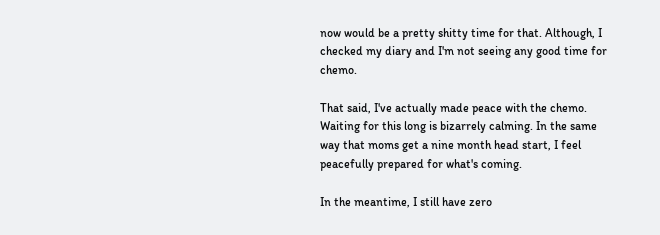now would be a pretty shitty time for that. Although, I checked my diary and I'm not seeing any good time for chemo.

That said, I've actually made peace with the chemo. Waiting for this long is bizarrely calming. In the same way that moms get a nine month head start, I feel peacefully prepared for what's coming.

In the meantime, I still have zero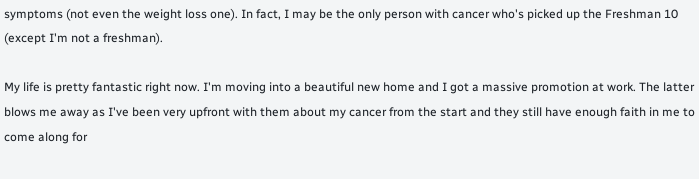symptoms (not even the weight loss one). In fact, I may be the only person with cancer who's picked up the Freshman 10 (except I'm not a freshman).

My life is pretty fantastic right now. I'm moving into a beautiful new home and I got a massive promotion at work. The latter blows me away as I've been very upfront with them about my cancer from the start and they still have enough faith in me to come along for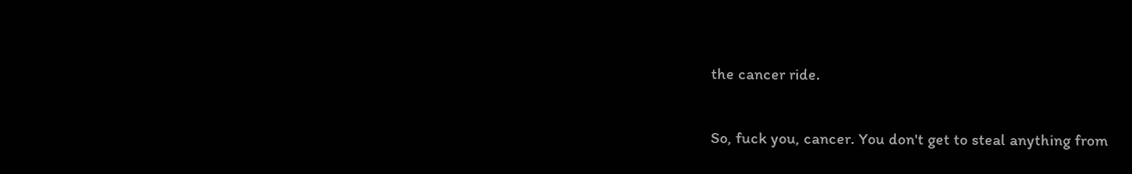the cancer ride.

So, fuck you, cancer. You don't get to steal anything from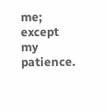me; except my patience.